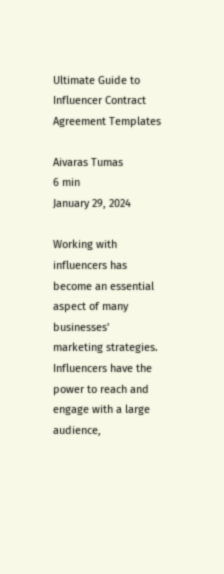Ultimate Guide to Influencer Contract Agreement Templates

Aivaras Tumas
6 min
January 29, 2024

Working with influencers has become an essential aspect of many businesses' marketing strategies. Influencers have the power to reach and engage with a large audience,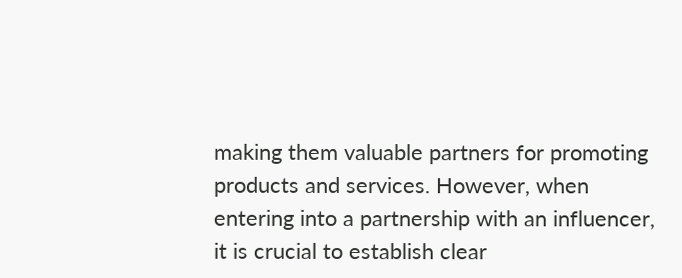making them valuable partners for promoting products and services. However, when entering into a partnership with an influencer, it is crucial to establish clear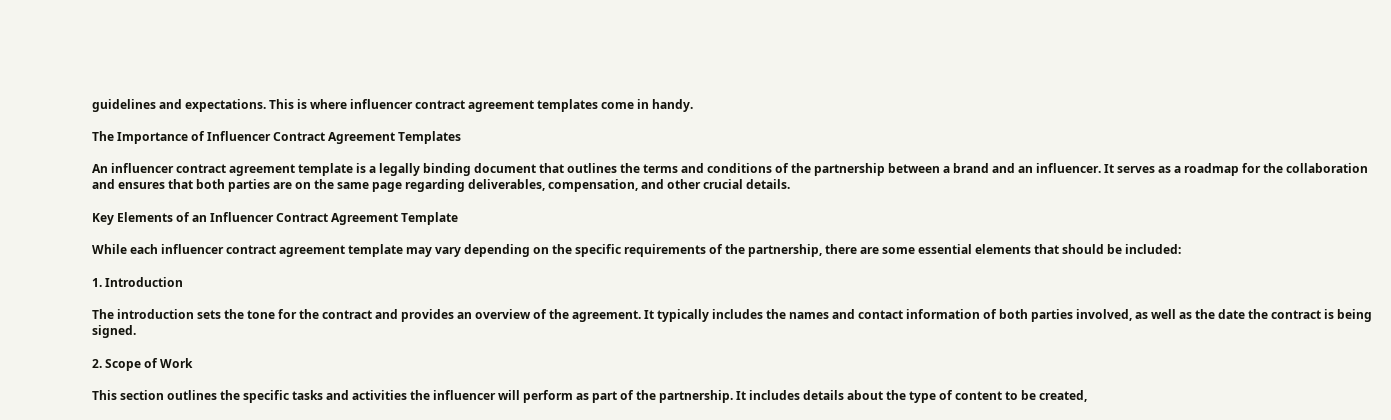guidelines and expectations. This is where influencer contract agreement templates come in handy.

The Importance of Influencer Contract Agreement Templates

An influencer contract agreement template is a legally binding document that outlines the terms and conditions of the partnership between a brand and an influencer. It serves as a roadmap for the collaboration and ensures that both parties are on the same page regarding deliverables, compensation, and other crucial details.

Key Elements of an Influencer Contract Agreement Template

While each influencer contract agreement template may vary depending on the specific requirements of the partnership, there are some essential elements that should be included:

1. Introduction

The introduction sets the tone for the contract and provides an overview of the agreement. It typically includes the names and contact information of both parties involved, as well as the date the contract is being signed.

2. Scope of Work

This section outlines the specific tasks and activities the influencer will perform as part of the partnership. It includes details about the type of content to be created,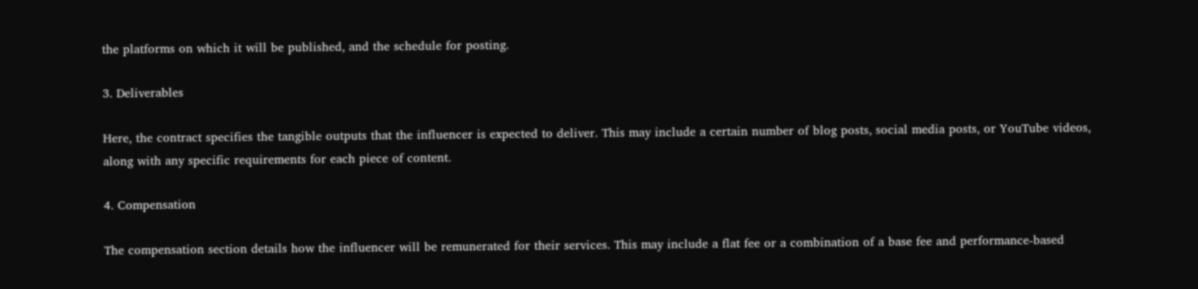the platforms on which it will be published, and the schedule for posting.

3. Deliverables

Here, the contract specifies the tangible outputs that the influencer is expected to deliver. This may include a certain number of blog posts, social media posts, or YouTube videos, along with any specific requirements for each piece of content.

4. Compensation

The compensation section details how the influencer will be remunerated for their services. This may include a flat fee or a combination of a base fee and performance-based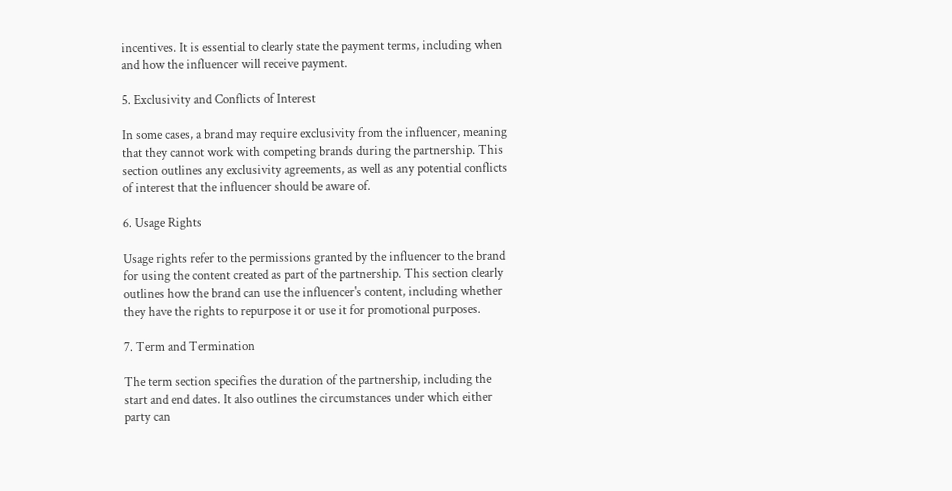incentives. It is essential to clearly state the payment terms, including when and how the influencer will receive payment.

5. Exclusivity and Conflicts of Interest

In some cases, a brand may require exclusivity from the influencer, meaning that they cannot work with competing brands during the partnership. This section outlines any exclusivity agreements, as well as any potential conflicts of interest that the influencer should be aware of.

6. Usage Rights

Usage rights refer to the permissions granted by the influencer to the brand for using the content created as part of the partnership. This section clearly outlines how the brand can use the influencer's content, including whether they have the rights to repurpose it or use it for promotional purposes.

7. Term and Termination

The term section specifies the duration of the partnership, including the start and end dates. It also outlines the circumstances under which either party can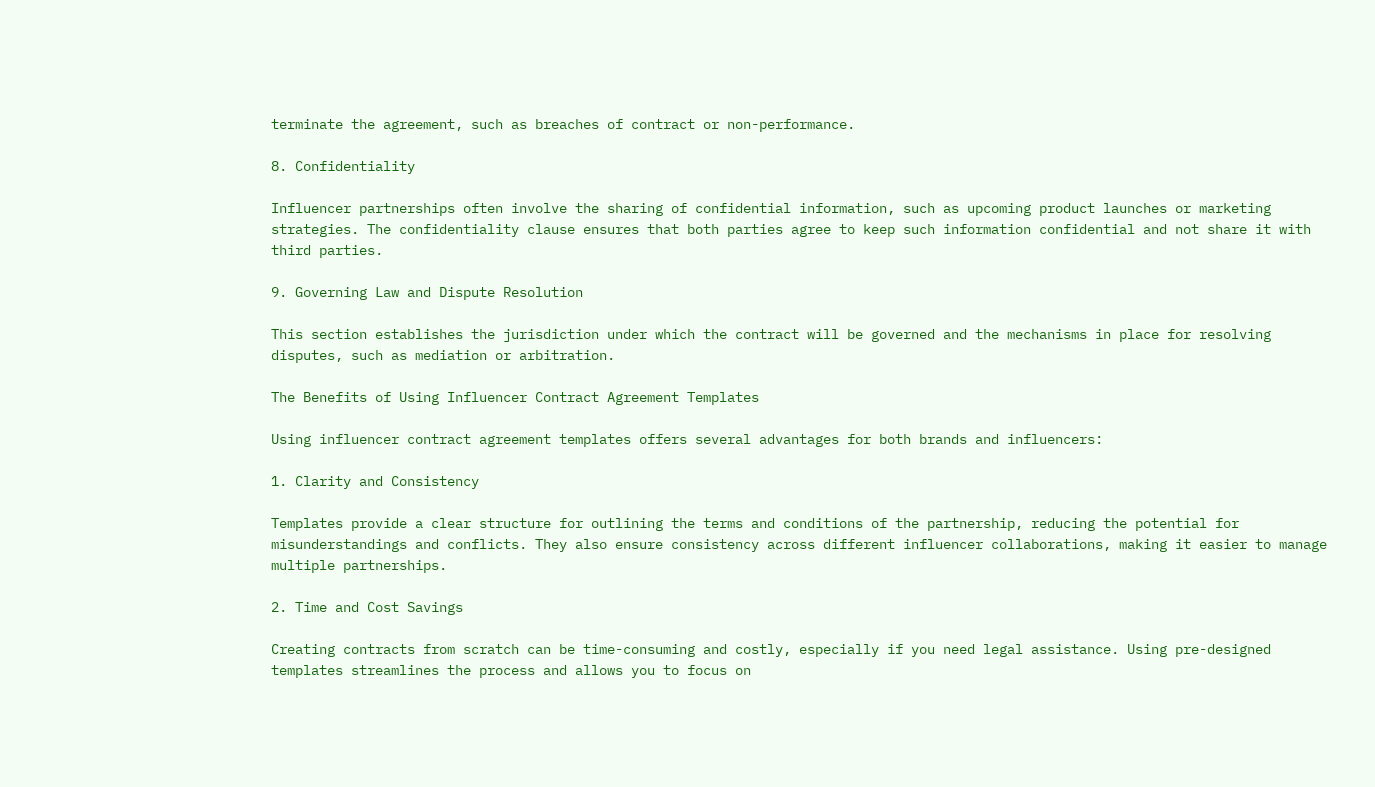terminate the agreement, such as breaches of contract or non-performance.

8. Confidentiality

Influencer partnerships often involve the sharing of confidential information, such as upcoming product launches or marketing strategies. The confidentiality clause ensures that both parties agree to keep such information confidential and not share it with third parties.

9. Governing Law and Dispute Resolution

This section establishes the jurisdiction under which the contract will be governed and the mechanisms in place for resolving disputes, such as mediation or arbitration.

The Benefits of Using Influencer Contract Agreement Templates

Using influencer contract agreement templates offers several advantages for both brands and influencers:

1. Clarity and Consistency

Templates provide a clear structure for outlining the terms and conditions of the partnership, reducing the potential for misunderstandings and conflicts. They also ensure consistency across different influencer collaborations, making it easier to manage multiple partnerships.

2. Time and Cost Savings

Creating contracts from scratch can be time-consuming and costly, especially if you need legal assistance. Using pre-designed templates streamlines the process and allows you to focus on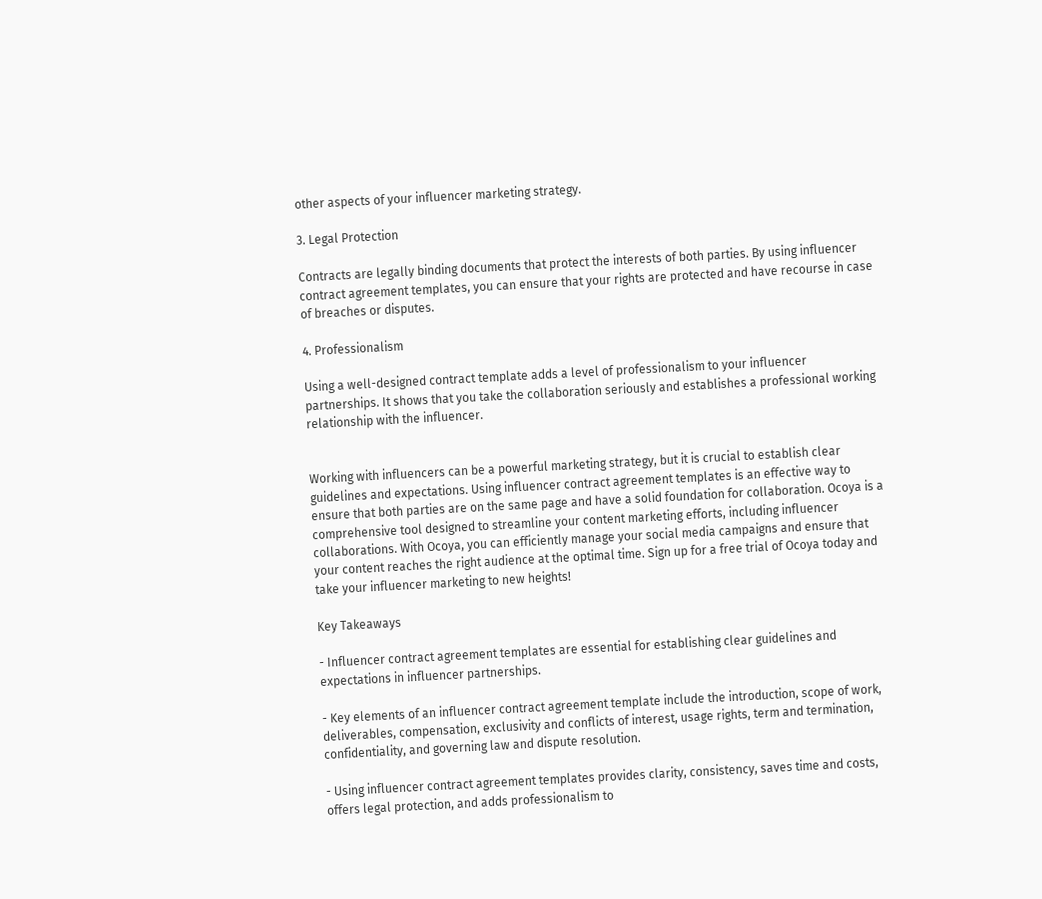other aspects of your influencer marketing strategy.

3. Legal Protection

Contracts are legally binding documents that protect the interests of both parties. By using influencer contract agreement templates, you can ensure that your rights are protected and have recourse in case of breaches or disputes.

4. Professionalism

Using a well-designed contract template adds a level of professionalism to your influencer partnerships. It shows that you take the collaboration seriously and establishes a professional working relationship with the influencer.


Working with influencers can be a powerful marketing strategy, but it is crucial to establish clear guidelines and expectations. Using influencer contract agreement templates is an effective way to ensure that both parties are on the same page and have a solid foundation for collaboration. Ocoya is a comprehensive tool designed to streamline your content marketing efforts, including influencer collaborations. With Ocoya, you can efficiently manage your social media campaigns and ensure that your content reaches the right audience at the optimal time. Sign up for a free trial of Ocoya today and take your influencer marketing to new heights!

Key Takeaways

- Influencer contract agreement templates are essential for establishing clear guidelines and expectations in influencer partnerships.

- Key elements of an influencer contract agreement template include the introduction, scope of work, deliverables, compensation, exclusivity and conflicts of interest, usage rights, term and termination, confidentiality, and governing law and dispute resolution.

- Using influencer contract agreement templates provides clarity, consistency, saves time and costs, offers legal protection, and adds professionalism to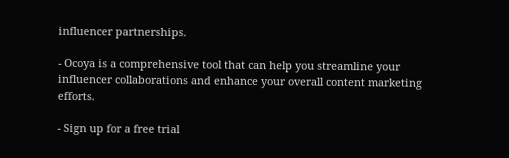influencer partnerships.

- Ocoya is a comprehensive tool that can help you streamline your influencer collaborations and enhance your overall content marketing efforts.

- Sign up for a free trial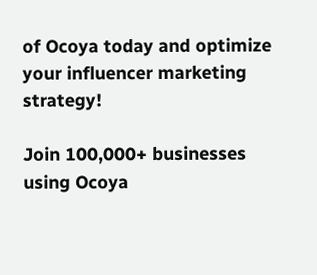of Ocoya today and optimize your influencer marketing strategy!

Join 100,000+ businesses using Ocoya